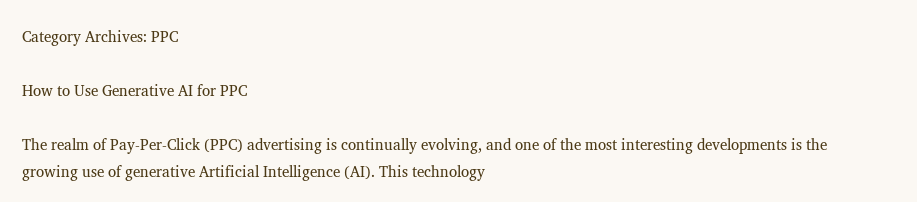Category Archives: PPC

How to Use Generative AI for PPC

The realm of Pay-Per-Click (PPC) advertising is continually evolving, and one of the most interesting developments is the growing use of generative Artificial Intelligence (AI). This technology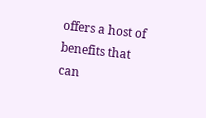offers a host of benefits that can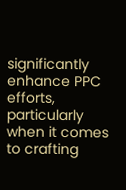significantly enhance PPC efforts, particularly when it comes to crafting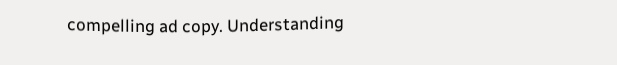compelling ad copy. Understanding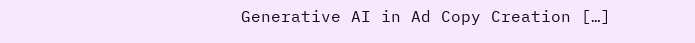Generative AI in Ad Copy Creation […]